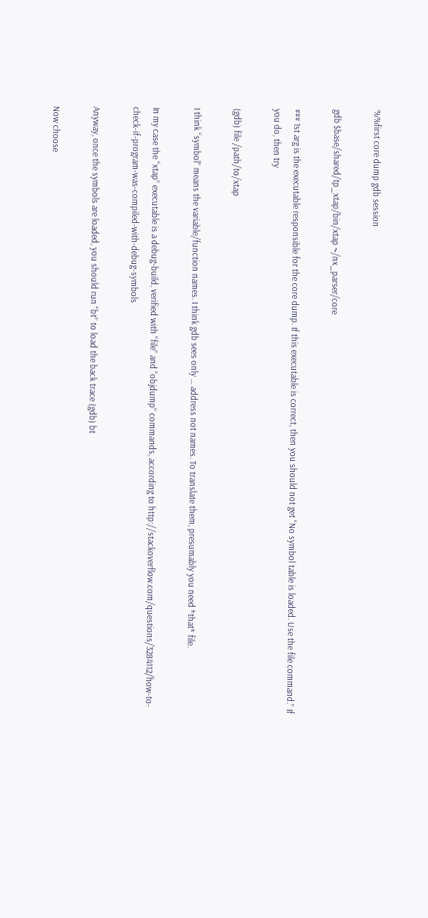%%first core dump gdb session

gdb $base/shared/tp_xtap/bin/xtap ~/nx_parser/core

### 1st arg is the executable responsible for the core dump. If this executable is correct, then you should not get “No symbol table is loaded. Use the file command.” If you do, then try

(gdb) file /path/to/xtap

I think “symbol” means the variable/function names. I think gdb sees only … address not names. To translate them, presumably you need *that* file.

In my case the “xtap” executable is a debug-build, verified with “file” and “objdump” commands, according to http://stackoverflow.com/questions/3284112/how-to-check-if-program-was-compiled-with-debug-symbols

Anyway, once the symbols are loaded, you should run “bt” to load the back trace (gdb) bt

Now choose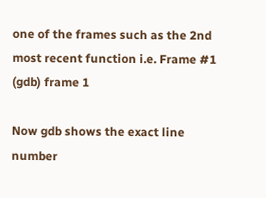one of the frames such as the 2nd most recent function i.e. Frame #1 (gdb) frame 1

Now gdb shows the exact line number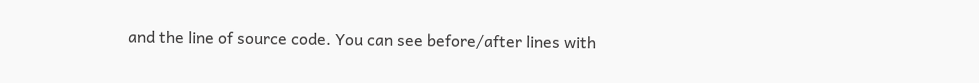and the line of source code. You can see before/after lines with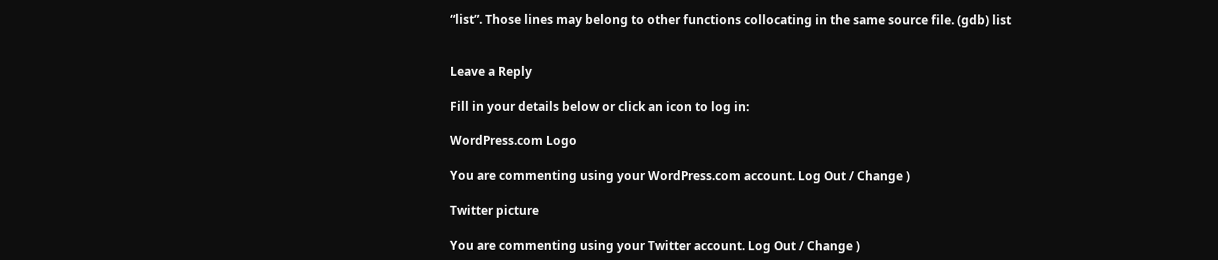“list”. Those lines may belong to other functions collocating in the same source file. (gdb) list


Leave a Reply

Fill in your details below or click an icon to log in:

WordPress.com Logo

You are commenting using your WordPress.com account. Log Out / Change )

Twitter picture

You are commenting using your Twitter account. Log Out / Change )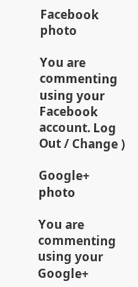Facebook photo

You are commenting using your Facebook account. Log Out / Change )

Google+ photo

You are commenting using your Google+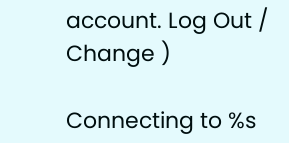account. Log Out / Change )

Connecting to %s